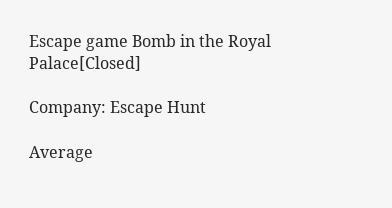Escape game Bomb in the Royal Palace[Closed]

Company: Escape Hunt

Average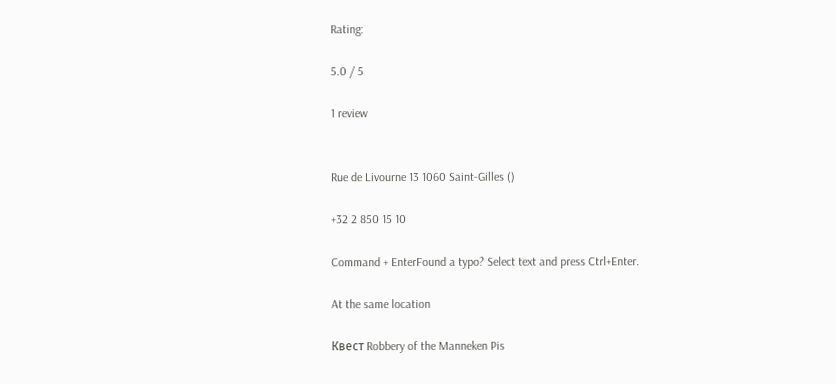Rating:

5.0 / 5

1 review


Rue de Livourne 13 1060 Saint-Gilles ()

+32 2 850 15 10

Command + EnterFound a typo? Select text and press Ctrl+Enter.

At the same location

Квест Robbery of the Manneken Pis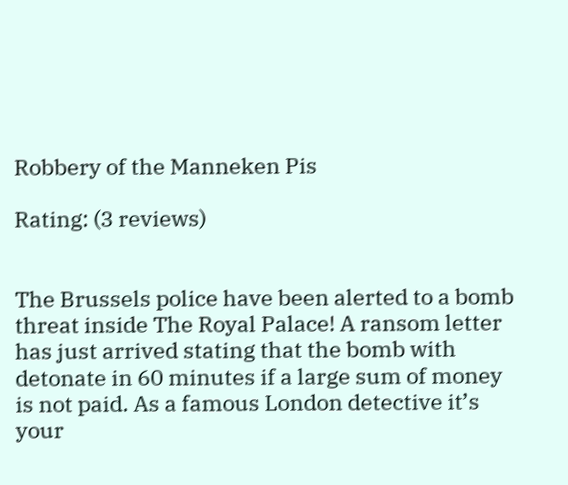Robbery of the Manneken Pis

Rating: (3 reviews)


The Brussels police have been alerted to a bomb threat inside The Royal Palace! A ransom letter has just arrived stating that the bomb with detonate in 60 minutes if a large sum of money is not paid. As a famous London detective it’s your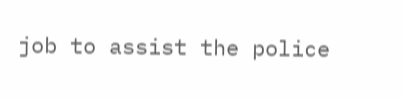job to assist the police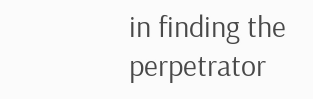in finding the perpetrator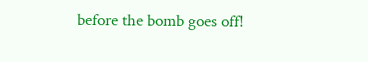before the bomb goes off!